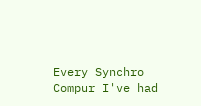Every Synchro Compur I've had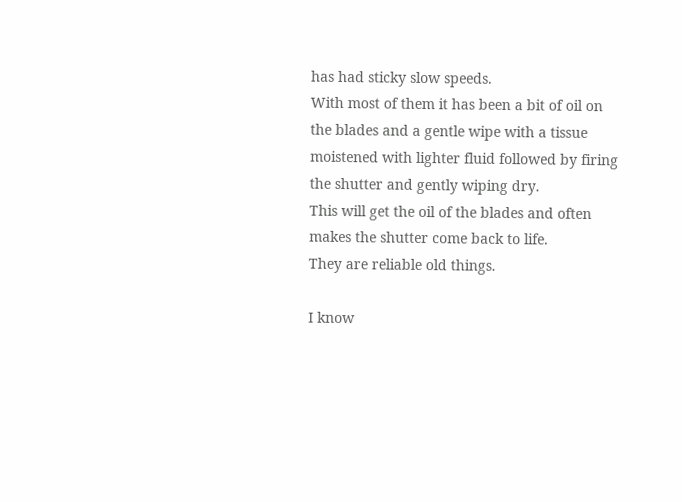has had sticky slow speeds.
With most of them it has been a bit of oil on the blades and a gentle wipe with a tissue moistened with lighter fluid followed by firing the shutter and gently wiping dry.
This will get the oil of the blades and often makes the shutter come back to life.
They are reliable old things.

I know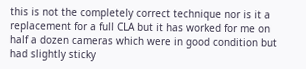this is not the completely correct technique nor is it a replacement for a full CLA but it has worked for me on half a dozen cameras which were in good condition but had slightly sticky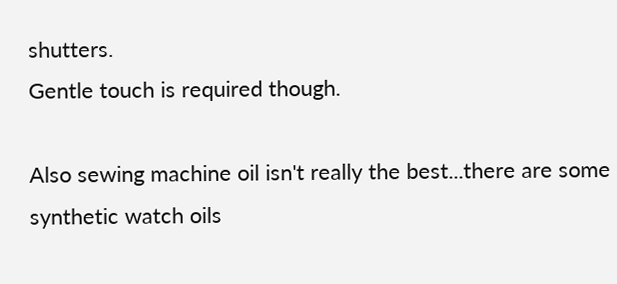shutters.
Gentle touch is required though.

Also sewing machine oil isn't really the best...there are some synthetic watch oils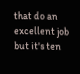that do an excellent job but it's ten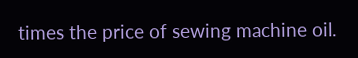times the price of sewing machine oil.